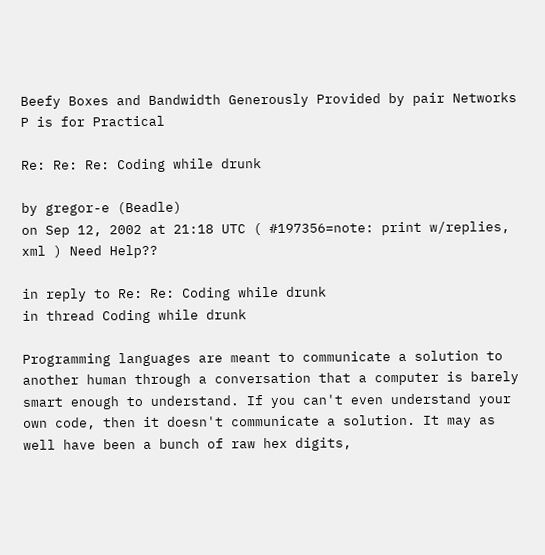Beefy Boxes and Bandwidth Generously Provided by pair Networks
P is for Practical

Re: Re: Re: Coding while drunk

by gregor-e (Beadle)
on Sep 12, 2002 at 21:18 UTC ( #197356=note: print w/replies, xml ) Need Help??

in reply to Re: Re: Coding while drunk
in thread Coding while drunk

Programming languages are meant to communicate a solution to another human through a conversation that a computer is barely smart enough to understand. If you can't even understand your own code, then it doesn't communicate a solution. It may as well have been a bunch of raw hex digits,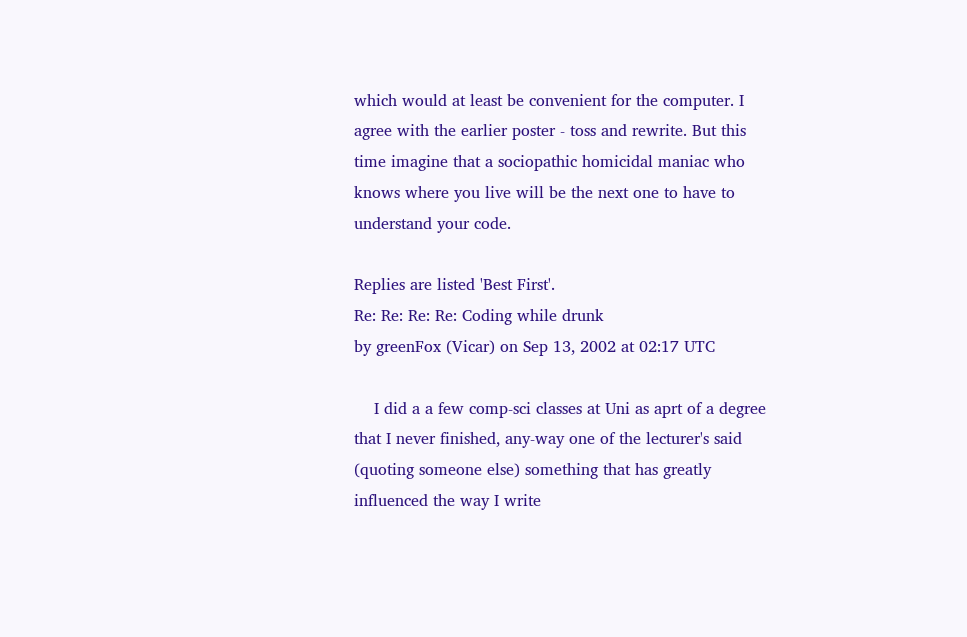which would at least be convenient for the computer. I agree with the earlier poster - toss and rewrite. But this time imagine that a sociopathic homicidal maniac who knows where you live will be the next one to have to understand your code.

Replies are listed 'Best First'.
Re: Re: Re: Re: Coding while drunk
by greenFox (Vicar) on Sep 13, 2002 at 02:17 UTC

    I did a a few comp-sci classes at Uni as aprt of a degree that I never finished, any-way one of the lecturer's said (quoting someone else) something that has greatly influenced the way I write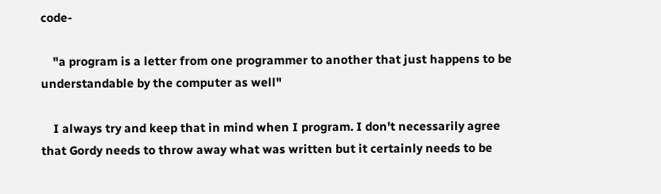code-

    "a program is a letter from one programmer to another that just happens to be understandable by the computer as well"

    I always try and keep that in mind when I program. I don't necessarily agree that Gordy needs to throw away what was written but it certainly needs to be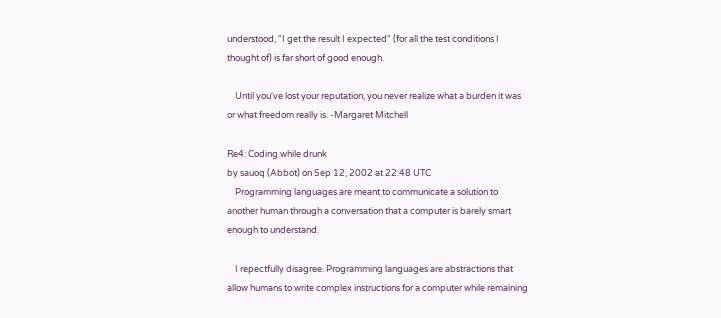understood, "I get the result I expected" (for all the test conditions I thought of) is far short of good enough.

    Until you've lost your reputation, you never realize what a burden it was or what freedom really is. -Margaret Mitchell

Re4: Coding while drunk
by sauoq (Abbot) on Sep 12, 2002 at 22:48 UTC
    Programming languages are meant to communicate a solution to another human through a conversation that a computer is barely smart enough to understand.

    I repectfully disagree. Programming languages are abstractions that allow humans to write complex instructions for a computer while remaining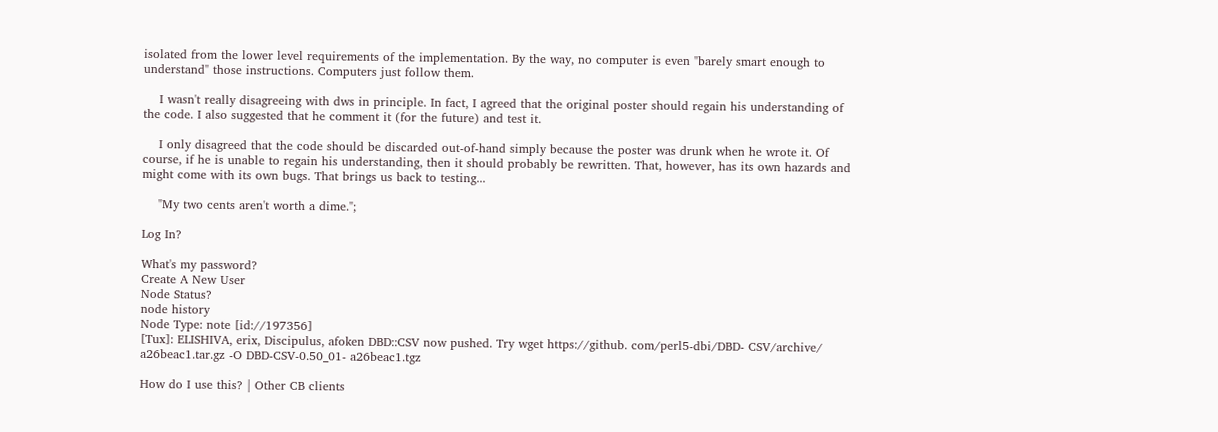isolated from the lower level requirements of the implementation. By the way, no computer is even "barely smart enough to understand" those instructions. Computers just follow them.

    I wasn't really disagreeing with dws in principle. In fact, I agreed that the original poster should regain his understanding of the code. I also suggested that he comment it (for the future) and test it.

    I only disagreed that the code should be discarded out-of-hand simply because the poster was drunk when he wrote it. Of course, if he is unable to regain his understanding, then it should probably be rewritten. That, however, has its own hazards and might come with its own bugs. That brings us back to testing...

    "My two cents aren't worth a dime.";

Log In?

What's my password?
Create A New User
Node Status?
node history
Node Type: note [id://197356]
[Tux]: ELISHIVA, erix, Discipulus, afoken DBD::CSV now pushed. Try wget https://github. com/perl5-dbi/DBD- CSV/archive/ a26beac1.tar.gz -O DBD-CSV-0.50_01- a26beac1.tgz

How do I use this? | Other CB clients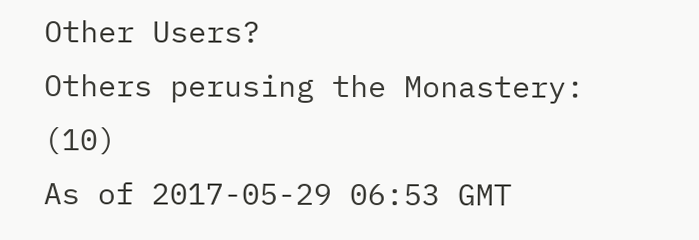Other Users?
Others perusing the Monastery: (10)
As of 2017-05-29 06:53 GMT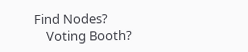Find Nodes?
    Voting Booth?